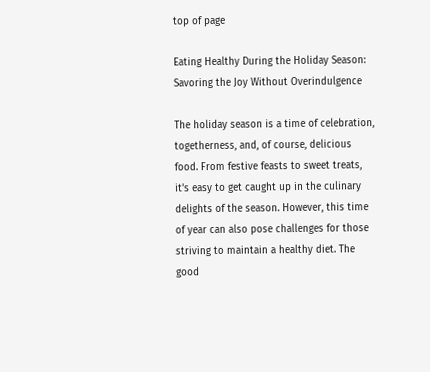top of page

Eating Healthy During the Holiday Season: Savoring the Joy Without Overindulgence

The holiday season is a time of celebration, togetherness, and, of course, delicious food. From festive feasts to sweet treats, it's easy to get caught up in the culinary delights of the season. However, this time of year can also pose challenges for those striving to maintain a healthy diet. The good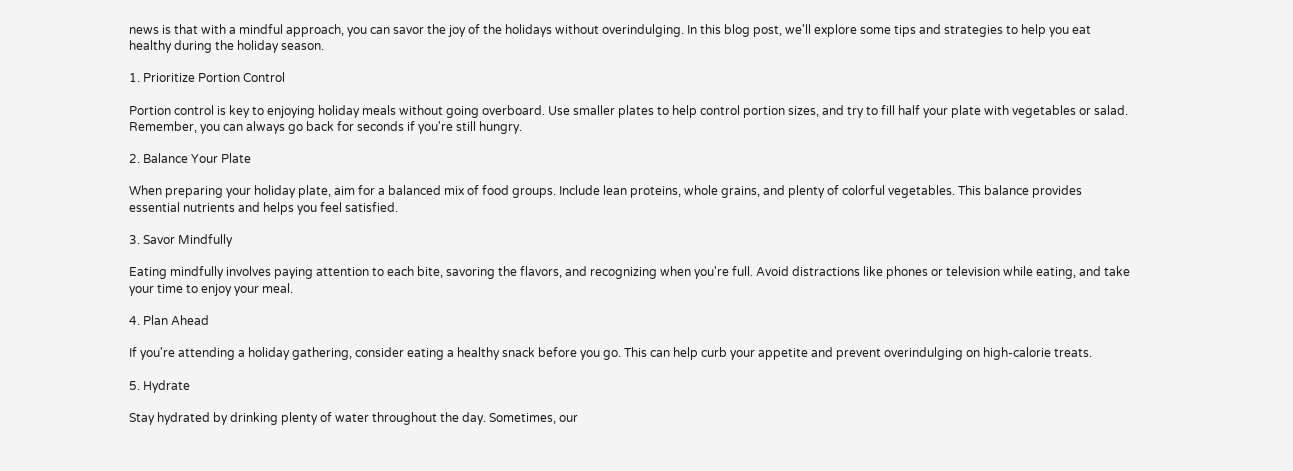news is that with a mindful approach, you can savor the joy of the holidays without overindulging. In this blog post, we'll explore some tips and strategies to help you eat healthy during the holiday season.

1. Prioritize Portion Control

Portion control is key to enjoying holiday meals without going overboard. Use smaller plates to help control portion sizes, and try to fill half your plate with vegetables or salad. Remember, you can always go back for seconds if you're still hungry.

2. Balance Your Plate

When preparing your holiday plate, aim for a balanced mix of food groups. Include lean proteins, whole grains, and plenty of colorful vegetables. This balance provides essential nutrients and helps you feel satisfied.

3. Savor Mindfully

Eating mindfully involves paying attention to each bite, savoring the flavors, and recognizing when you're full. Avoid distractions like phones or television while eating, and take your time to enjoy your meal.

4. Plan Ahead

If you're attending a holiday gathering, consider eating a healthy snack before you go. This can help curb your appetite and prevent overindulging on high-calorie treats.

5. Hydrate

Stay hydrated by drinking plenty of water throughout the day. Sometimes, our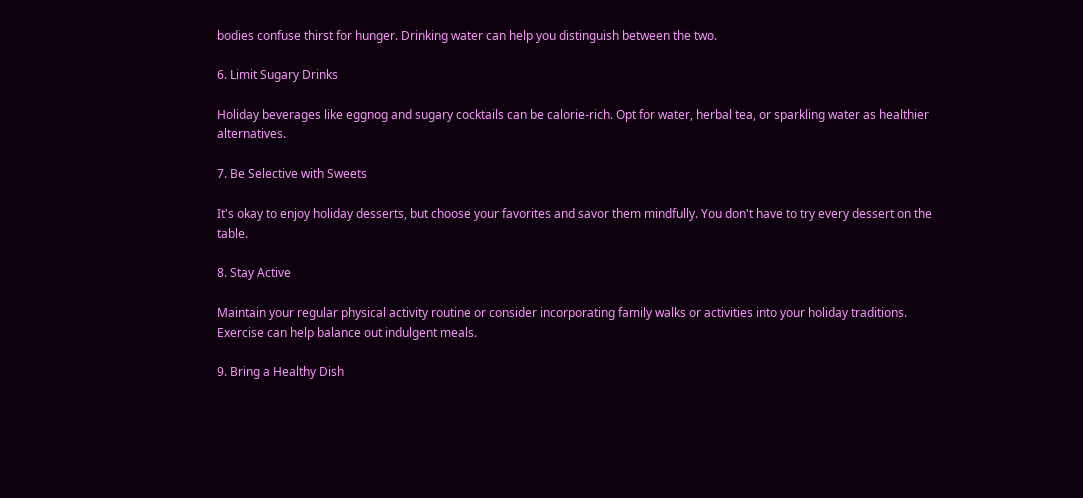bodies confuse thirst for hunger. Drinking water can help you distinguish between the two.

6. Limit Sugary Drinks

Holiday beverages like eggnog and sugary cocktails can be calorie-rich. Opt for water, herbal tea, or sparkling water as healthier alternatives.

7. Be Selective with Sweets

It's okay to enjoy holiday desserts, but choose your favorites and savor them mindfully. You don't have to try every dessert on the table.

8. Stay Active

Maintain your regular physical activity routine or consider incorporating family walks or activities into your holiday traditions. Exercise can help balance out indulgent meals.

9. Bring a Healthy Dish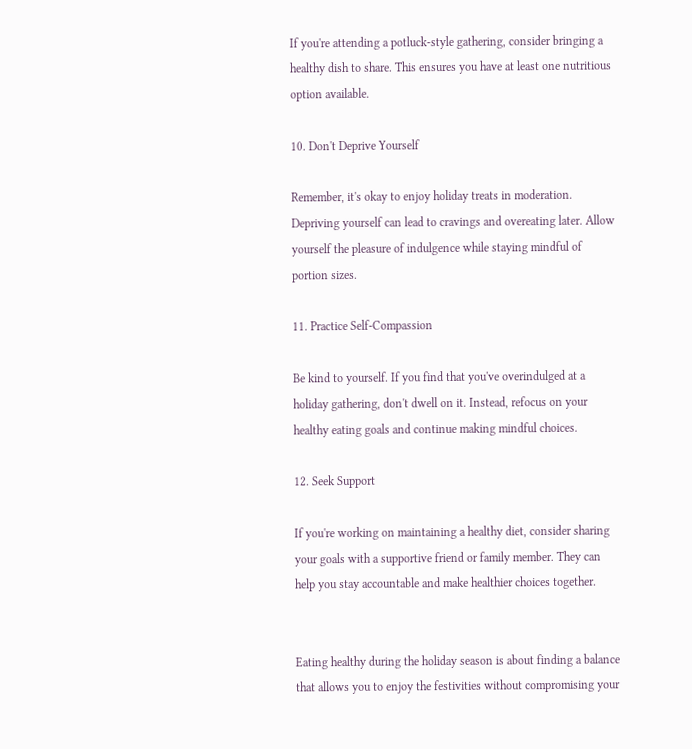If you're attending a potluck-style gathering, consider bringing a healthy dish to share. This ensures you have at least one nutritious option available.

10. Don't Deprive Yourself

Remember, it's okay to enjoy holiday treats in moderation. Depriving yourself can lead to cravings and overeating later. Allow yourself the pleasure of indulgence while staying mindful of portion sizes.

11. Practice Self-Compassion

Be kind to yourself. If you find that you've overindulged at a holiday gathering, don't dwell on it. Instead, refocus on your healthy eating goals and continue making mindful choices.

12. Seek Support

If you're working on maintaining a healthy diet, consider sharing your goals with a supportive friend or family member. They can help you stay accountable and make healthier choices together.


Eating healthy during the holiday season is about finding a balance that allows you to enjoy the festivities without compromising your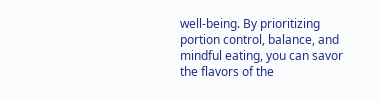well-being. By prioritizing portion control, balance, and mindful eating, you can savor the flavors of the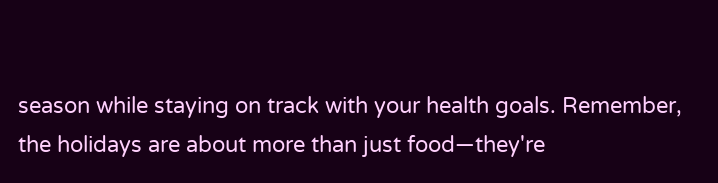season while staying on track with your health goals. Remember, the holidays are about more than just food—they're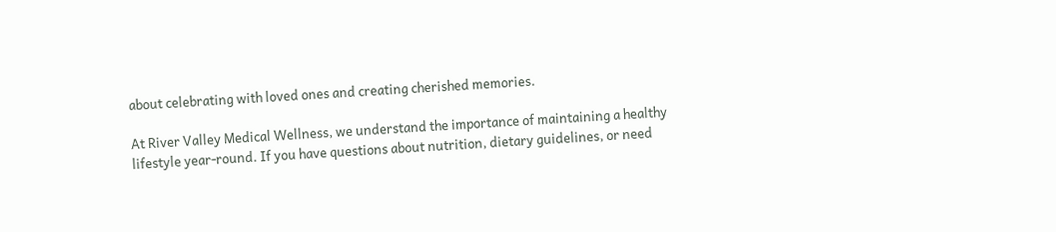about celebrating with loved ones and creating cherished memories.

At River Valley Medical Wellness, we understand the importance of maintaining a healthy lifestyle year-round. If you have questions about nutrition, dietary guidelines, or need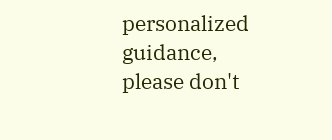personalized guidance, please don't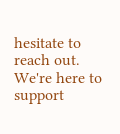hesitate to reach out. We're here to support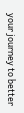your journey to better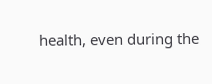health, even during the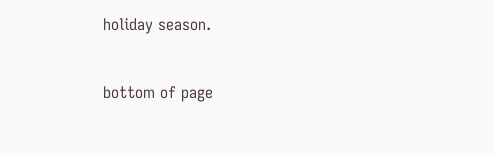holiday season.


bottom of page